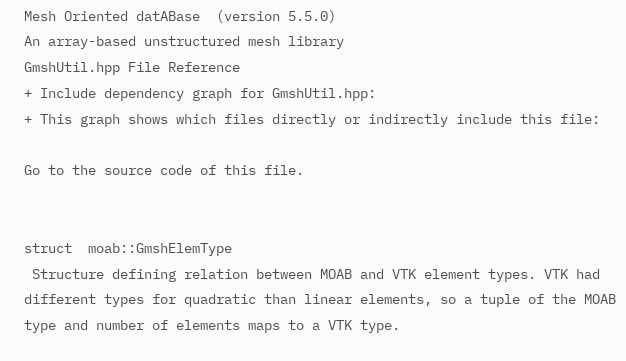Mesh Oriented datABase  (version 5.5.0)
An array-based unstructured mesh library
GmshUtil.hpp File Reference
+ Include dependency graph for GmshUtil.hpp:
+ This graph shows which files directly or indirectly include this file:

Go to the source code of this file.


struct  moab::GmshElemType
 Structure defining relation between MOAB and VTK element types. VTK had different types for quadratic than linear elements, so a tuple of the MOAB type and number of elements maps to a VTK type.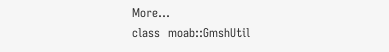More...
class  moab::GmshUtil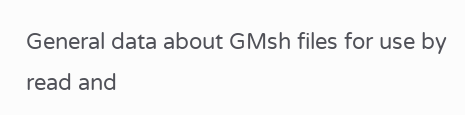General data about GMsh files for use by read and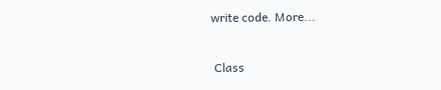write code. More...


 Class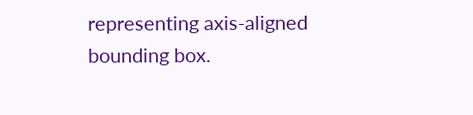representing axis-aligned bounding box.